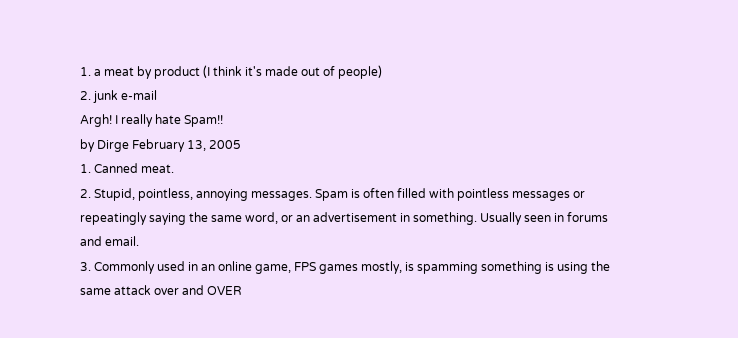1. a meat by product (I think it's made out of people)
2. junk e-mail
Argh! I really hate Spam!!
by Dirge February 13, 2005
1. Canned meat.
2. Stupid, pointless, annoying messages. Spam is often filled with pointless messages or repeatingly saying the same word, or an advertisement in something. Usually seen in forums and email.
3. Commonly used in an online game, FPS games mostly, is spamming something is using the same attack over and OVER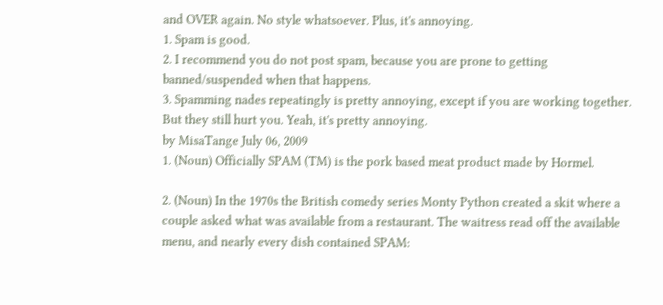and OVER again. No style whatsoever. Plus, it's annoying.
1. Spam is good.
2. I recommend you do not post spam, because you are prone to getting banned/suspended when that happens.
3. Spamming nades repeatingly is pretty annoying, except if you are working together. But they still hurt you. Yeah, it's pretty annoying.
by MisaTange July 06, 2009
1. (Noun) Officially SPAM (TM) is the pork based meat product made by Hormel.

2. (Noun) In the 1970s the British comedy series Monty Python created a skit where a couple asked what was available from a restaurant. The waitress read off the available menu, and nearly every dish contained SPAM: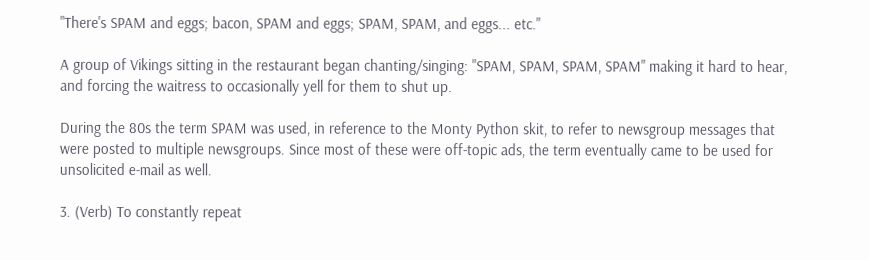"There's SPAM and eggs; bacon, SPAM and eggs; SPAM, SPAM, and eggs... etc."

A group of Vikings sitting in the restaurant began chanting/singing: "SPAM, SPAM, SPAM, SPAM" making it hard to hear, and forcing the waitress to occasionally yell for them to shut up.

During the 80s the term SPAM was used, in reference to the Monty Python skit, to refer to newsgroup messages that were posted to multiple newsgroups. Since most of these were off-topic ads, the term eventually came to be used for unsolicited e-mail as well.

3. (Verb) To constantly repeat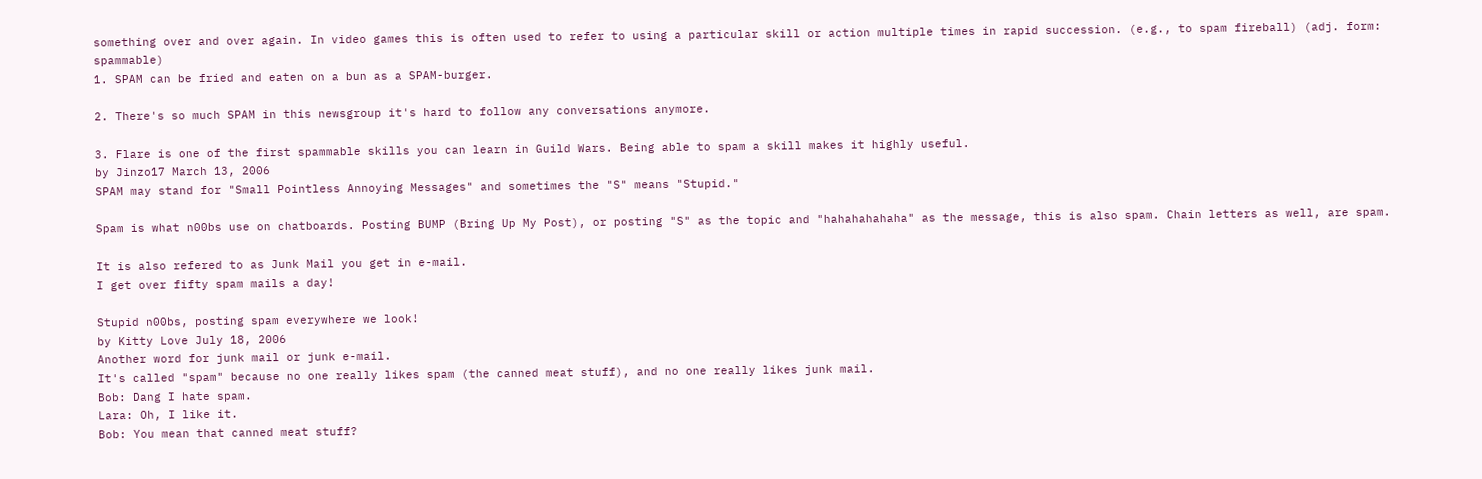something over and over again. In video games this is often used to refer to using a particular skill or action multiple times in rapid succession. (e.g., to spam fireball) (adj. form: spammable)
1. SPAM can be fried and eaten on a bun as a SPAM-burger.

2. There's so much SPAM in this newsgroup it's hard to follow any conversations anymore.

3. Flare is one of the first spammable skills you can learn in Guild Wars. Being able to spam a skill makes it highly useful.
by Jinzo17 March 13, 2006
SPAM may stand for "Small Pointless Annoying Messages" and sometimes the "S" means "Stupid."

Spam is what n00bs use on chatboards. Posting BUMP (Bring Up My Post), or posting "S" as the topic and "hahahahahaha" as the message, this is also spam. Chain letters as well, are spam.

It is also refered to as Junk Mail you get in e-mail.
I get over fifty spam mails a day!

Stupid n00bs, posting spam everywhere we look!
by Kitty Love July 18, 2006
Another word for junk mail or junk e-mail.
It's called "spam" because no one really likes spam (the canned meat stuff), and no one really likes junk mail.
Bob: Dang I hate spam.
Lara: Oh, I like it.
Bob: You mean that canned meat stuff?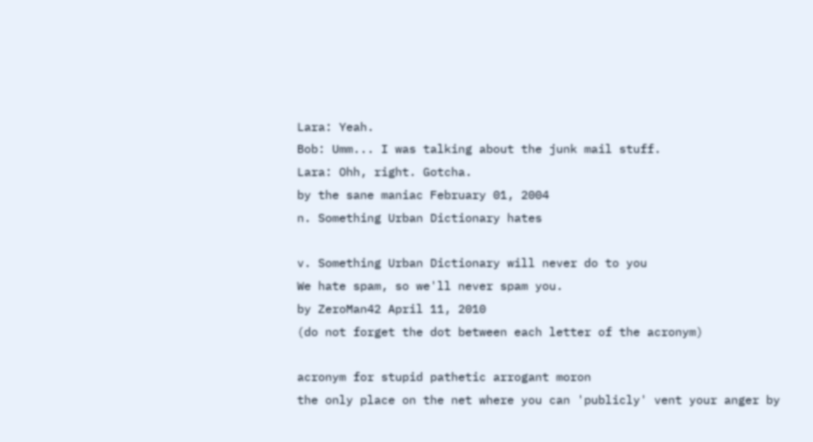Lara: Yeah.
Bob: Umm... I was talking about the junk mail stuff.
Lara: Ohh, right. Gotcha.
by the sane maniac February 01, 2004
n. Something Urban Dictionary hates

v. Something Urban Dictionary will never do to you
We hate spam, so we'll never spam you.
by ZeroMan42 April 11, 2010
(do not forget the dot between each letter of the acronym)

acronym for stupid pathetic arrogant moron
the only place on the net where you can 'publicly' vent your anger by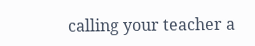calling your teacher a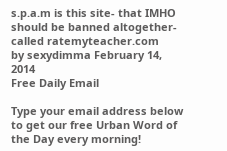s.p.a.m is this site- that IMHO should be banned altogether- called ratemyteacher.com
by sexydimma February 14, 2014
Free Daily Email

Type your email address below to get our free Urban Word of the Day every morning!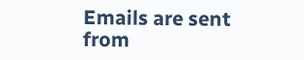Emails are sent from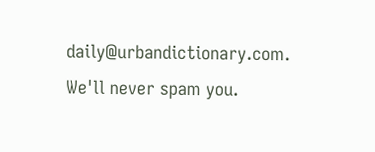daily@urbandictionary.com. We'll never spam you.